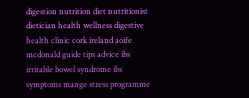digestion nutrition diet nutritionist dietician health wellness digestive health clinic cork ireland aoife mcdonald guide tips advice ibs irritable bowel syndrome ibs symptoms mange stress programme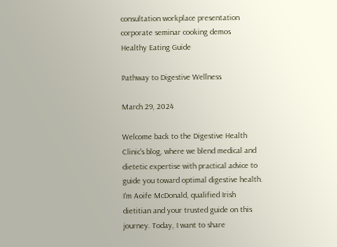consultation workplace presentation corporate seminar cooking demos
Healthy Eating Guide

Pathway to Digestive Wellness

March 29, 2024

Welcome back to the Digestive Health Clinic's blog, where we blend medical and dietetic expertise with practical advice to guide you toward optimal digestive health. I'm Aoife McDonald, qualified Irish dietitian and your trusted guide on this journey. Today, I want to share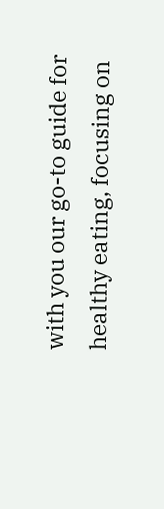with you our go-to guide for healthy eating, focusing on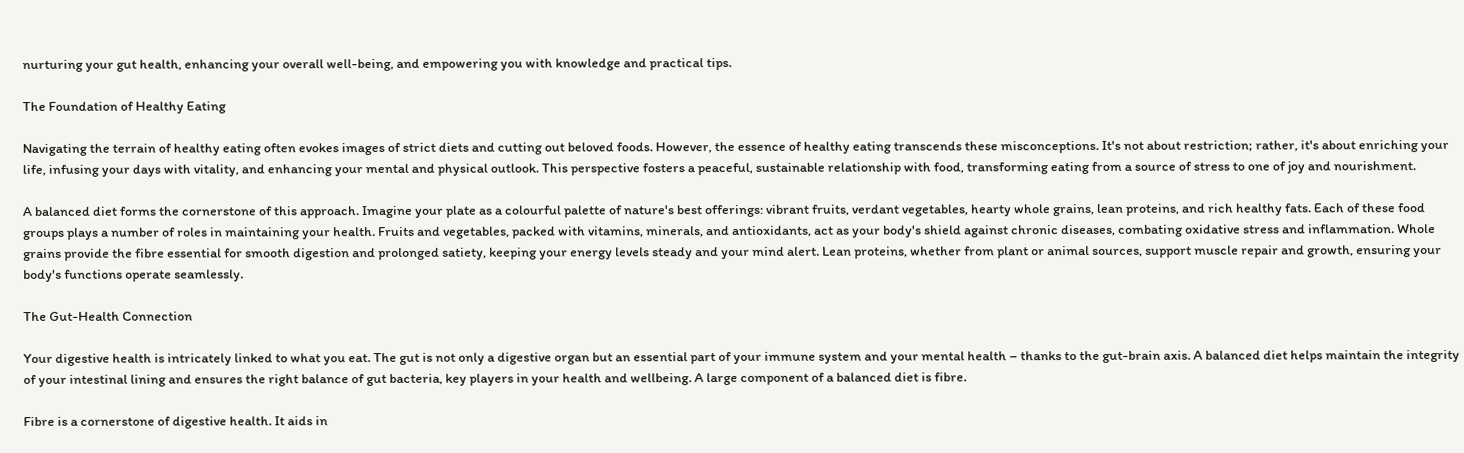nurturing your gut health, enhancing your overall well-being, and empowering you with knowledge and practical tips.

The Foundation of Healthy Eating

Navigating the terrain of healthy eating often evokes images of strict diets and cutting out beloved foods. However, the essence of healthy eating transcends these misconceptions. It's not about restriction; rather, it's about enriching your life, infusing your days with vitality, and enhancing your mental and physical outlook. This perspective fosters a peaceful, sustainable relationship with food, transforming eating from a source of stress to one of joy and nourishment.

A balanced diet forms the cornerstone of this approach. Imagine your plate as a colourful palette of nature's best offerings: vibrant fruits, verdant vegetables, hearty whole grains, lean proteins, and rich healthy fats. Each of these food groups plays a number of roles in maintaining your health. Fruits and vegetables, packed with vitamins, minerals, and antioxidants, act as your body's shield against chronic diseases, combating oxidative stress and inflammation. Whole grains provide the fibre essential for smooth digestion and prolonged satiety, keeping your energy levels steady and your mind alert. Lean proteins, whether from plant or animal sources, support muscle repair and growth, ensuring your body's functions operate seamlessly.

The Gut-Health Connection

Your digestive health is intricately linked to what you eat. The gut is not only a digestive organ but an essential part of your immune system and your mental health – thanks to the gut-brain axis. A balanced diet helps maintain the integrity of your intestinal lining and ensures the right balance of gut bacteria, key players in your health and wellbeing. A large component of a balanced diet is fibre.

Fibre is a cornerstone of digestive health. It aids in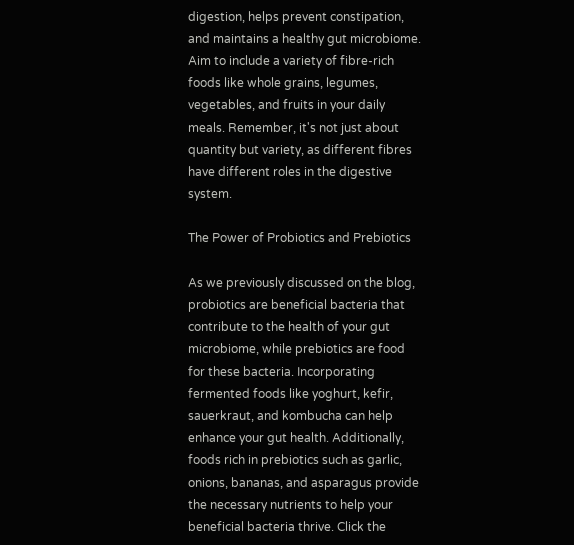digestion, helps prevent constipation, and maintains a healthy gut microbiome. Aim to include a variety of fibre-rich foods like whole grains, legumes, vegetables, and fruits in your daily meals. Remember, it's not just about quantity but variety, as different fibres have different roles in the digestive system.

The Power of Probiotics and Prebiotics

As we previously discussed on the blog, probiotics are beneficial bacteria that contribute to the health of your gut microbiome, while prebiotics are food for these bacteria. Incorporating fermented foods like yoghurt, kefir, sauerkraut, and kombucha can help enhance your gut health. Additionally, foods rich in prebiotics such as garlic, onions, bananas, and asparagus provide the necessary nutrients to help your beneficial bacteria thrive. Click the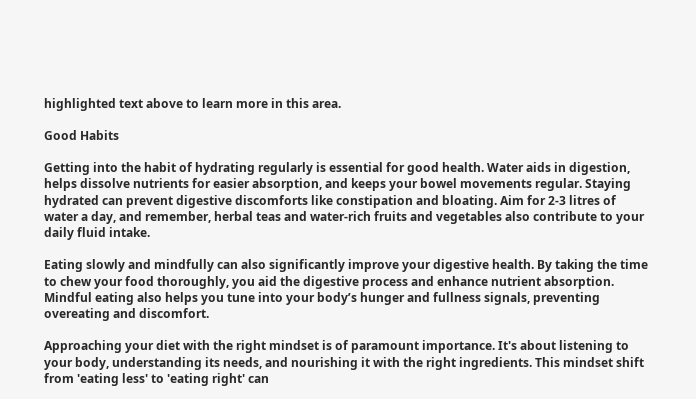highlighted text above to learn more in this area.

Good Habits

Getting into the habit of hydrating regularly is essential for good health. Water aids in digestion, helps dissolve nutrients for easier absorption, and keeps your bowel movements regular. Staying hydrated can prevent digestive discomforts like constipation and bloating. Aim for 2-3 litres of water a day, and remember, herbal teas and water-rich fruits and vegetables also contribute to your daily fluid intake.

Eating slowly and mindfully can also significantly improve your digestive health. By taking the time to chew your food thoroughly, you aid the digestive process and enhance nutrient absorption. Mindful eating also helps you tune into your body’s hunger and fullness signals, preventing overeating and discomfort.

Approaching your diet with the right mindset is of paramount importance. It's about listening to your body, understanding its needs, and nourishing it with the right ingredients. This mindset shift from 'eating less' to 'eating right' can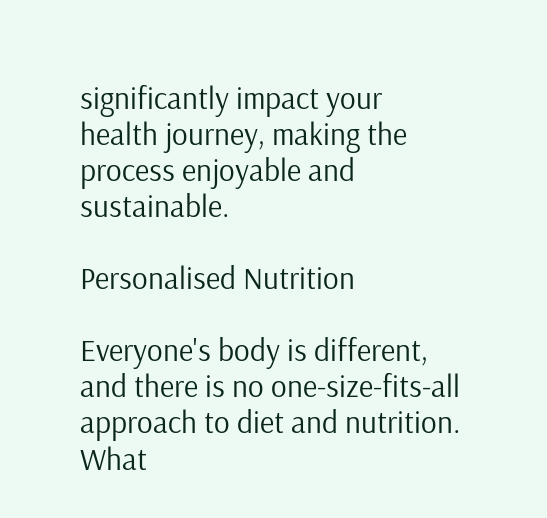significantly impact your health journey, making the process enjoyable and sustainable.

Personalised Nutrition

Everyone's body is different, and there is no one-size-fits-all approach to diet and nutrition. What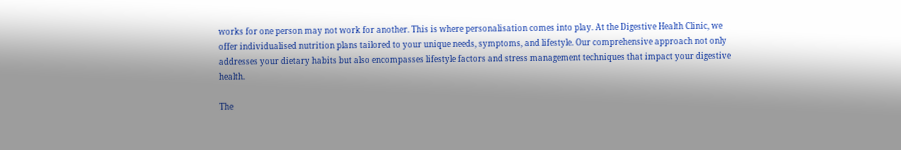works for one person may not work for another. This is where personalisation comes into play. At the Digestive Health Clinic, we offer individualised nutrition plans tailored to your unique needs, symptoms, and lifestyle. Our comprehensive approach not only addresses your dietary habits but also encompasses lifestyle factors and stress management techniques that impact your digestive health.

The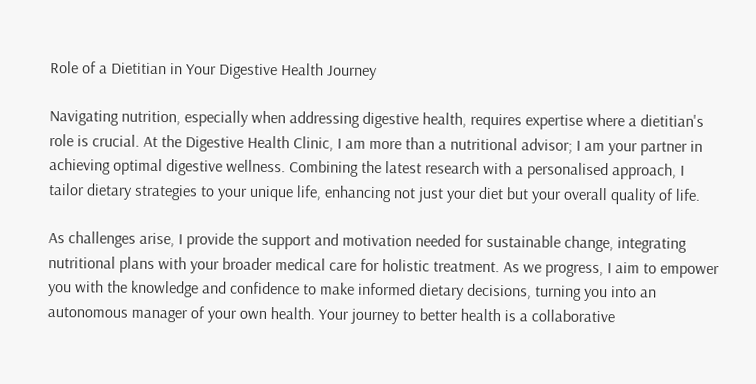Role of a Dietitian in Your Digestive Health Journey

Navigating nutrition, especially when addressing digestive health, requires expertise where a dietitian's role is crucial. At the Digestive Health Clinic, I am more than a nutritional advisor; I am your partner in achieving optimal digestive wellness. Combining the latest research with a personalised approach, I tailor dietary strategies to your unique life, enhancing not just your diet but your overall quality of life.

As challenges arise, I provide the support and motivation needed for sustainable change, integrating nutritional plans with your broader medical care for holistic treatment. As we progress, I aim to empower you with the knowledge and confidence to make informed dietary decisions, turning you into an autonomous manager of your own health. Your journey to better health is a collaborative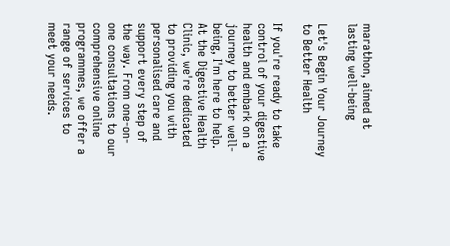marathon, aimed at lasting well-being

Let's Begin Your Journey to Better Health

If you're ready to take control of your digestive health and embark on a journey to better well-being, I'm here to help. At the Digestive Health Clinic, we're dedicated to providing you with personalised care and support every step of the way. From one-on-one consultations to our comprehensive online programmes, we offer a range of services to meet your needs.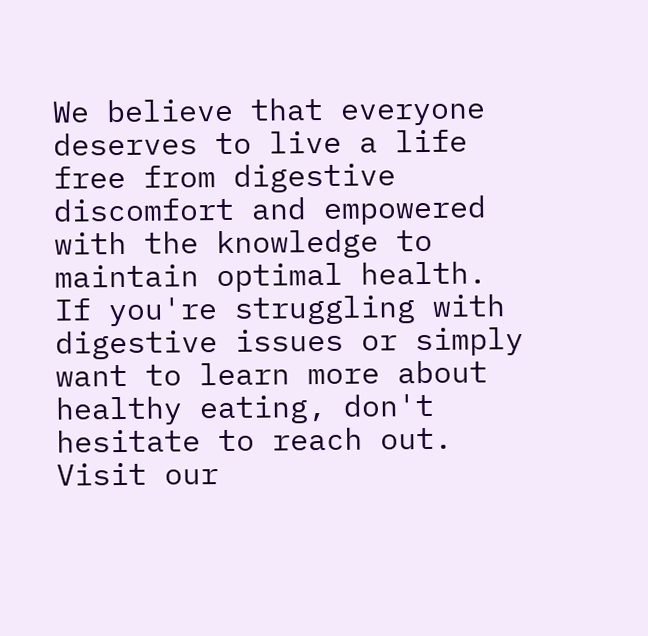We believe that everyone deserves to live a life free from digestive discomfort and empowered with the knowledge to maintain optimal health. If you're struggling with digestive issues or simply want to learn more about healthy eating, don't hesitate to reach out. Visit our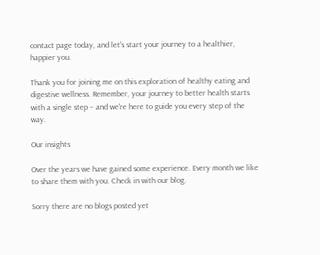contact page today, and let's start your journey to a healthier, happier you.

Thank you for joining me on this exploration of healthy eating and digestive wellness. Remember, your journey to better health starts with a single step – and we're here to guide you every step of the way.

Our insights

Over the years we have gained some experience. Every month we like to share them with you. Check in with our blog.

Sorry there are no blogs posted yet